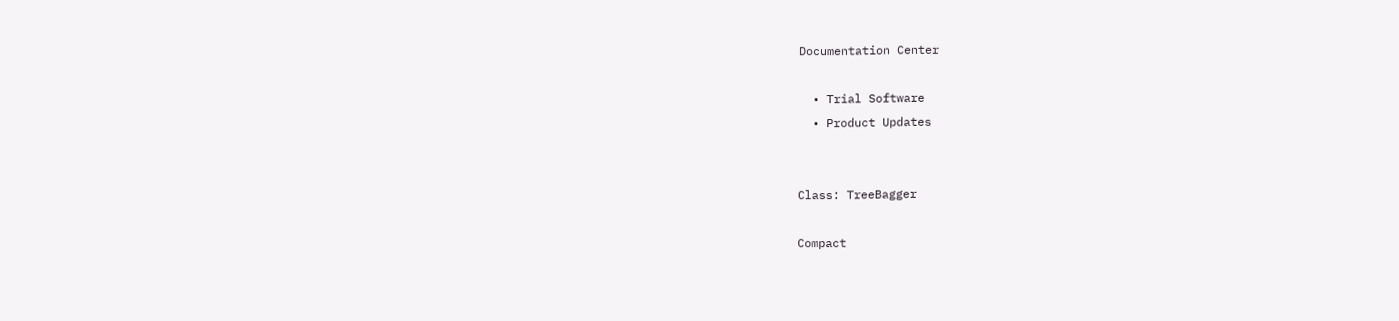Documentation Center

  • Trial Software
  • Product Updates


Class: TreeBagger

Compact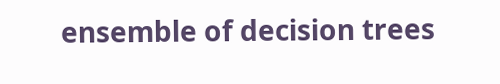ensemble of decision trees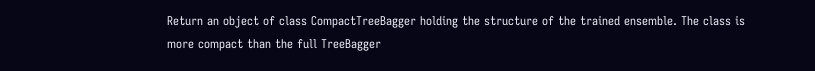Return an object of class CompactTreeBagger holding the structure of the trained ensemble. The class is more compact than the full TreeBagger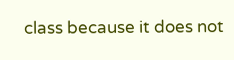class because it does not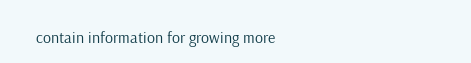contain information for growing more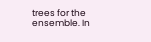trees for the ensemble. In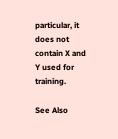particular, it does not contain X and Y used for training.

See Also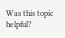Was this topic helpful?